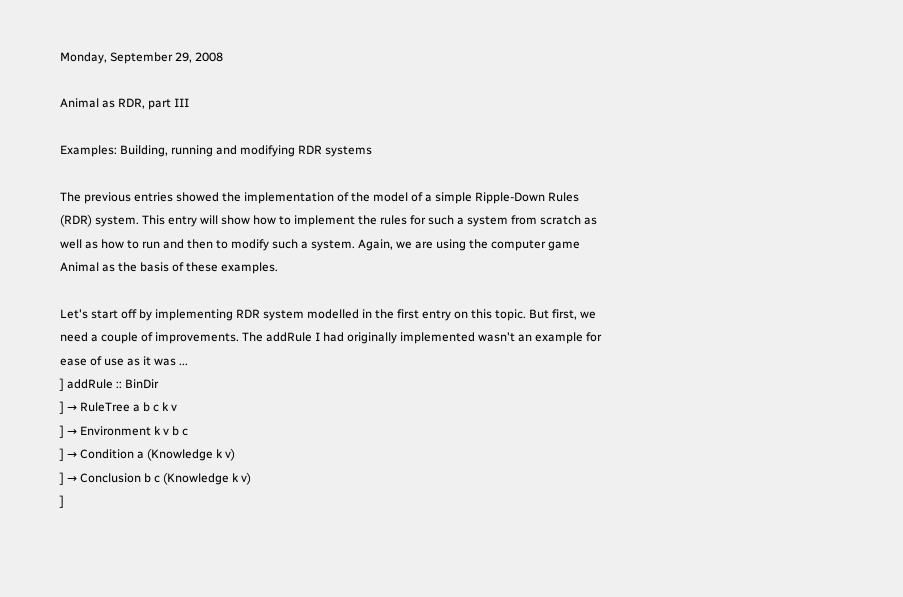Monday, September 29, 2008

Animal as RDR, part III

Examples: Building, running and modifying RDR systems

The previous entries showed the implementation of the model of a simple Ripple-Down Rules (RDR) system. This entry will show how to implement the rules for such a system from scratch as well as how to run and then to modify such a system. Again, we are using the computer game Animal as the basis of these examples.

Let's start off by implementing RDR system modelled in the first entry on this topic. But first, we need a couple of improvements. The addRule I had originally implemented wasn't an example for ease of use as it was ...
] addRule :: BinDir
] → RuleTree a b c k v
] → Environment k v b c
] → Condition a (Knowledge k v)
] → Conclusion b c (Knowledge k v)
]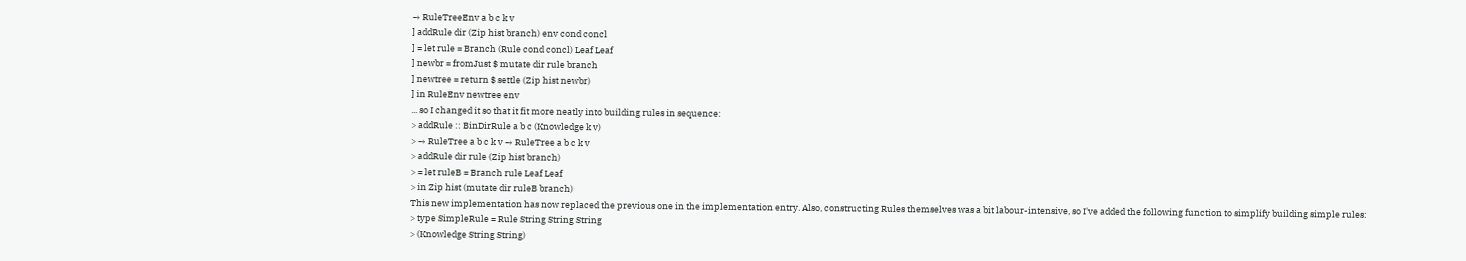→ RuleTreeEnv a b c k v
] addRule dir (Zip hist branch) env cond concl
] = let rule = Branch (Rule cond concl) Leaf Leaf
] newbr = fromJust $ mutate dir rule branch
] newtree = return $ settle (Zip hist newbr)
] in RuleEnv newtree env
... so I changed it so that it fit more neatly into building rules in sequence:
> addRule :: BinDirRule a b c (Knowledge k v)
> → RuleTree a b c k v → RuleTree a b c k v
> addRule dir rule (Zip hist branch)
> = let ruleB = Branch rule Leaf Leaf
> in Zip hist (mutate dir ruleB branch)
This new implementation has now replaced the previous one in the implementation entry. Also, constructing Rules themselves was a bit labour-intensive, so I've added the following function to simplify building simple rules:
> type SimpleRule = Rule String String String
> (Knowledge String String)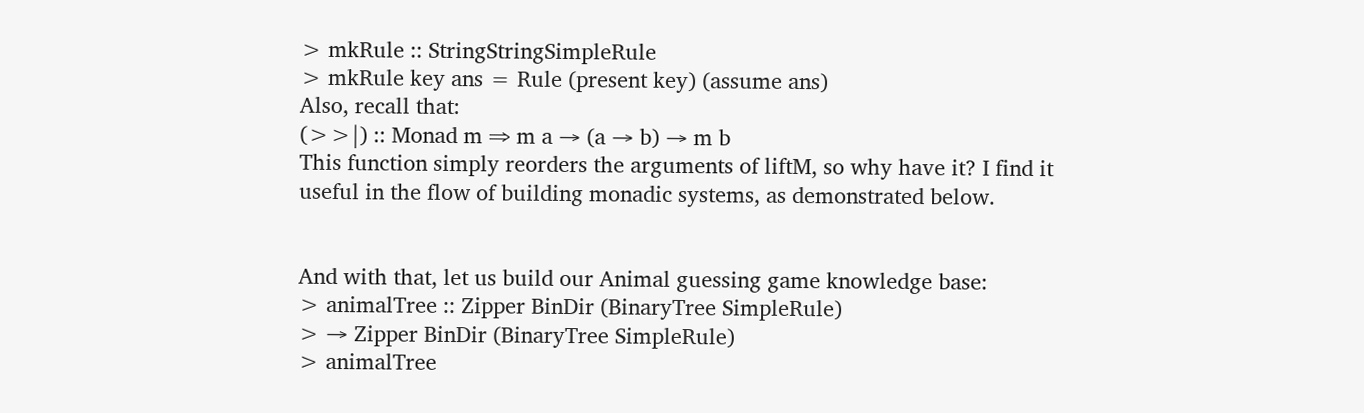> mkRule :: StringStringSimpleRule
> mkRule key ans = Rule (present key) (assume ans)
Also, recall that:
(>>|) :: Monad m ⇒ m a → (a → b) → m b
This function simply reorders the arguments of liftM, so why have it? I find it useful in the flow of building monadic systems, as demonstrated below.


And with that, let us build our Animal guessing game knowledge base:
> animalTree :: Zipper BinDir (BinaryTree SimpleRule)
> → Zipper BinDir (BinaryTree SimpleRule)
> animalTree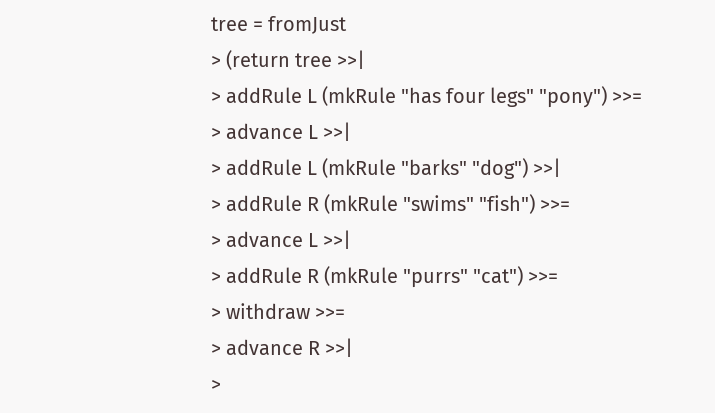tree = fromJust
> (return tree >>|
> addRule L (mkRule "has four legs" "pony") >>=
> advance L >>|
> addRule L (mkRule "barks" "dog") >>|
> addRule R (mkRule "swims" "fish") >>=
> advance L >>|
> addRule R (mkRule "purrs" "cat") >>=
> withdraw >>=
> advance R >>|
>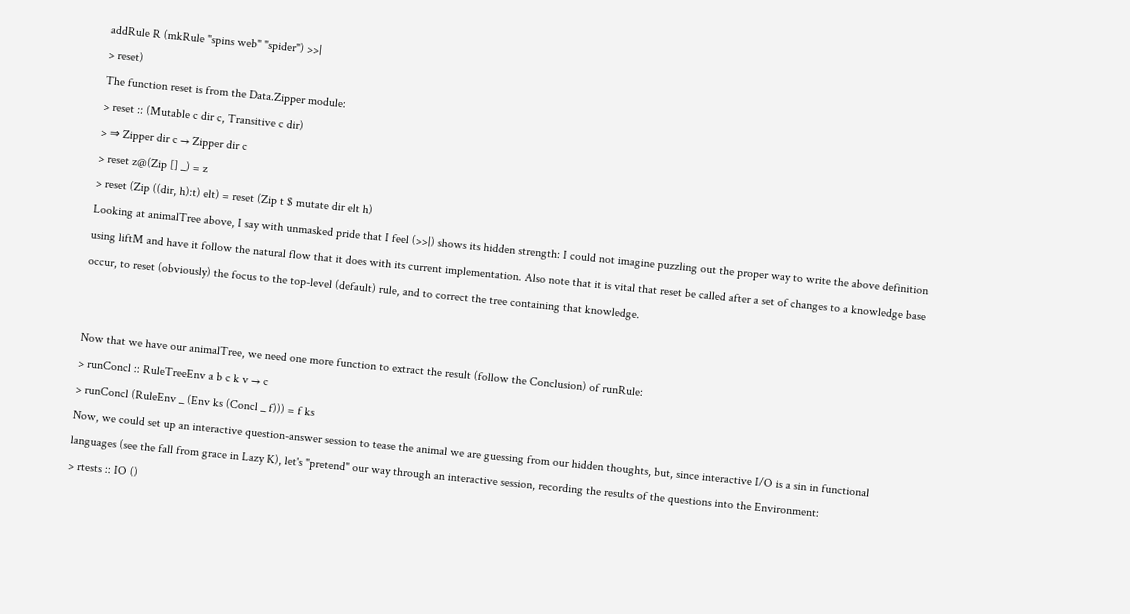addRule R (mkRule "spins web" "spider") >>|
> reset)
The function reset is from the Data.Zipper module:
> reset :: (Mutable c dir c, Transitive c dir)
> ⇒ Zipper dir c → Zipper dir c
> reset z@(Zip [] _) = z
> reset (Zip ((dir, h):t) elt) = reset (Zip t $ mutate dir elt h)
Looking at animalTree above, I say with unmasked pride that I feel (>>|) shows its hidden strength: I could not imagine puzzling out the proper way to write the above definition using liftM and have it follow the natural flow that it does with its current implementation. Also note that it is vital that reset be called after a set of changes to a knowledge base occur, to reset (obviously) the focus to the top-level (default) rule, and to correct the tree containing that knowledge.


Now that we have our animalTree, we need one more function to extract the result (follow the Conclusion) of runRule:
> runConcl :: RuleTreeEnv a b c k v → c
> runConcl (RuleEnv _ (Env ks (Concl _ f))) = f ks
Now, we could set up an interactive question-answer session to tease the animal we are guessing from our hidden thoughts, but, since interactive I/O is a sin in functional languages (see the fall from grace in Lazy K), let's "pretend" our way through an interactive session, recording the results of the questions into the Environment:
> rtests :: IO ()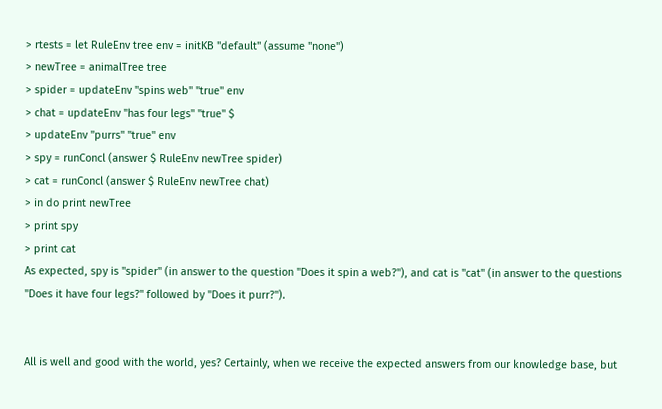> rtests = let RuleEnv tree env = initKB "default" (assume "none")
> newTree = animalTree tree
> spider = updateEnv "spins web" "true" env
> chat = updateEnv "has four legs" "true" $
> updateEnv "purrs" "true" env
> spy = runConcl (answer $ RuleEnv newTree spider)
> cat = runConcl (answer $ RuleEnv newTree chat)
> in do print newTree
> print spy
> print cat
As expected, spy is "spider" (in answer to the question "Does it spin a web?"), and cat is "cat" (in answer to the questions "Does it have four legs?" followed by "Does it purr?").


All is well and good with the world, yes? Certainly, when we receive the expected answers from our knowledge base, but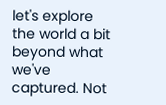let's explore the world a bit beyond what we've captured. Not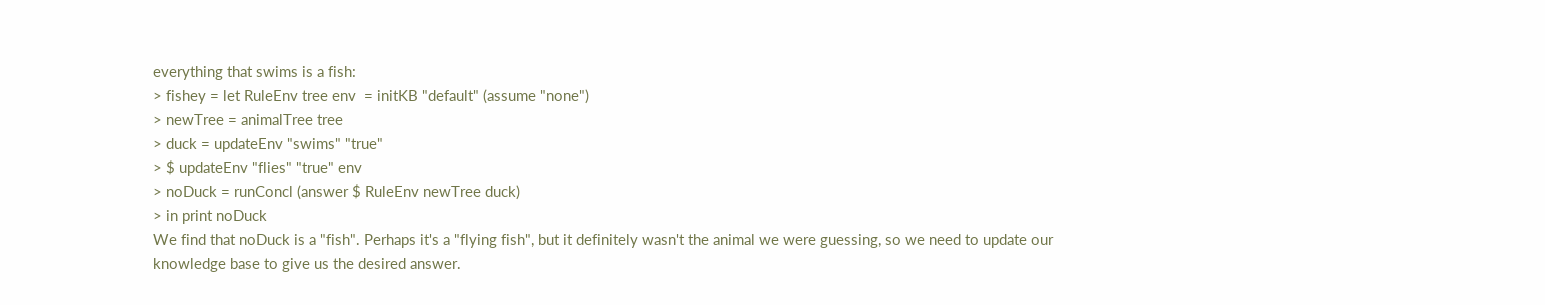everything that swims is a fish:
> fishey = let RuleEnv tree env  = initKB "default" (assume "none")
> newTree = animalTree tree
> duck = updateEnv "swims" "true"
> $ updateEnv "flies" "true" env
> noDuck = runConcl (answer $ RuleEnv newTree duck)
> in print noDuck
We find that noDuck is a "fish". Perhaps it's a "flying fish", but it definitely wasn't the animal we were guessing, so we need to update our knowledge base to give us the desired answer.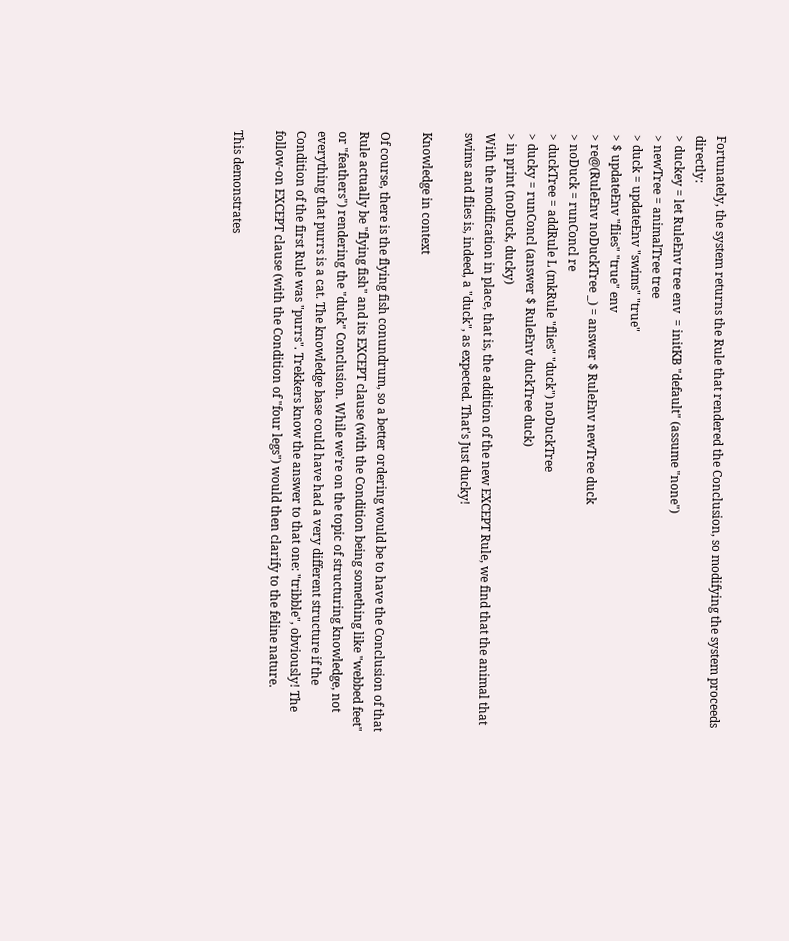Fortunately, the system returns the Rule that rendered the Conclusion, so modifying the system proceeds directly:
> duckey = let RuleEnv tree env  = initKB "default" (assume "none")
> newTree = animalTree tree
> duck = updateEnv "swims" "true"
> $ updateEnv "flies" "true" env
> re@(RuleEnv noDuckTree _) = answer $ RuleEnv newTree duck
> noDuck = runConcl re
> duckTree = addRule L (mkRule "flies" "duck") noDuckTree
> ducky = runConcl (answer $ RuleEnv duckTree duck)
> in print (noDuck, ducky)
With the modification in place, that is, the addition of the new EXCEPT Rule, we find that the animal that swims and flies is, indeed, a "duck", as expected. That's Just ducky!

Knowledge in context

Of course, there is the flying fish conundrum, so a better ordering would be to have the Conclusion of that Rule actually be "flying fish" and its EXCEPT clause (with the Condition being something like "webbed feet" or "feathers") rendering the "duck" Conclusion. While we're on the topic of structuring knowledge, not everything that purrs is a cat. The knowledge base could have had a very different structure if the Condition of the first Rule was "purrs". Trekkers know the answer to that one: "tribble", obviously! The follow-on EXCEPT clause (with the Condition of "four legs") would then clarify to the feline nature.

This demonstrates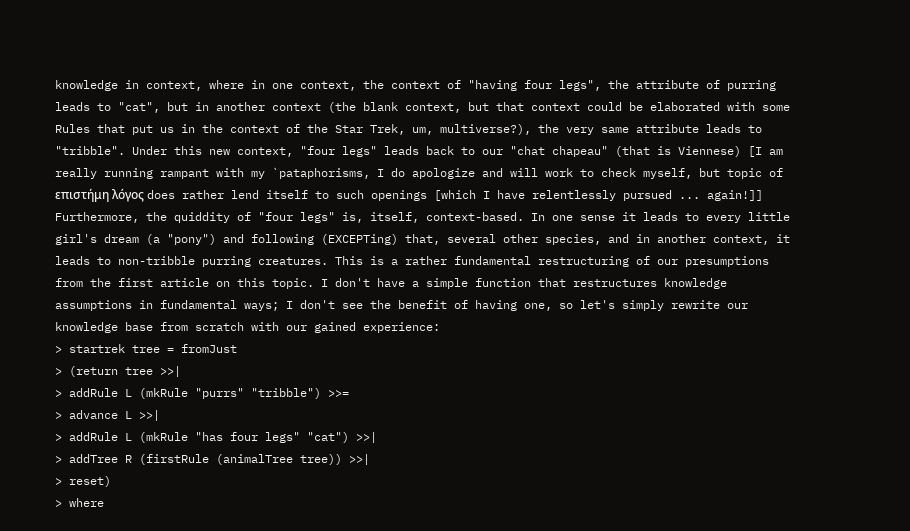knowledge in context, where in one context, the context of "having four legs", the attribute of purring leads to "cat", but in another context (the blank context, but that context could be elaborated with some Rules that put us in the context of the Star Trek, um, multiverse?), the very same attribute leads to "tribble". Under this new context, "four legs" leads back to our "chat chapeau" (that is Viennese) [I am really running rampant with my `pataphorisms, I do apologize and will work to check myself, but topic of επιστήμη λόγος does rather lend itself to such openings [which I have relentlessly pursued ... again!]] Furthermore, the quiddity of "four legs" is, itself, context-based. In one sense it leads to every little girl's dream (a "pony") and following (EXCEPTing) that, several other species, and in another context, it leads to non-tribble purring creatures. This is a rather fundamental restructuring of our presumptions from the first article on this topic. I don't have a simple function that restructures knowledge assumptions in fundamental ways; I don't see the benefit of having one, so let's simply rewrite our knowledge base from scratch with our gained experience:
> startrek tree = fromJust
> (return tree >>|
> addRule L (mkRule "purrs" "tribble") >>=
> advance L >>|
> addRule L (mkRule "has four legs" "cat") >>|
> addTree R (firstRule (animalTree tree)) >>|
> reset)
> where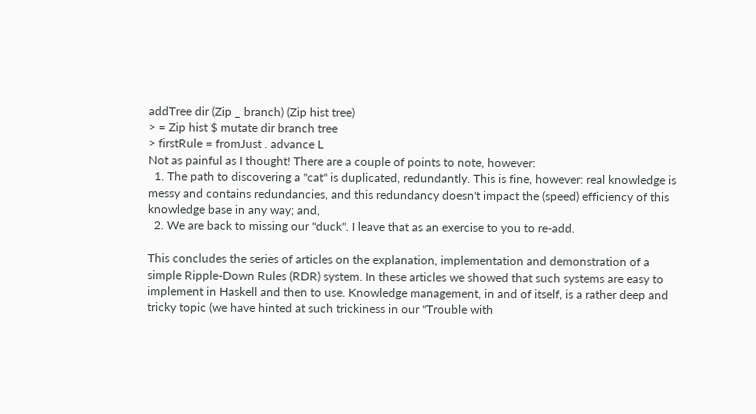addTree dir (Zip _ branch) (Zip hist tree)
> = Zip hist $ mutate dir branch tree
> firstRule = fromJust . advance L
Not as painful as I thought! There are a couple of points to note, however:
  1. The path to discovering a "cat" is duplicated, redundantly. This is fine, however: real knowledge is messy and contains redundancies, and this redundancy doesn't impact the (speed) efficiency of this knowledge base in any way; and,
  2. We are back to missing our "duck". I leave that as an exercise to you to re-add.

This concludes the series of articles on the explanation, implementation and demonstration of a simple Ripple-Down Rules (RDR) system. In these articles we showed that such systems are easy to implement in Haskell and then to use. Knowledge management, in and of itself, is a rather deep and tricky topic (we have hinted at such trickiness in our "Trouble with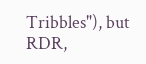Tribbles"), but RDR,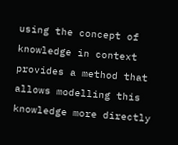using the concept of knowledge in context provides a method that allows modelling this knowledge more directly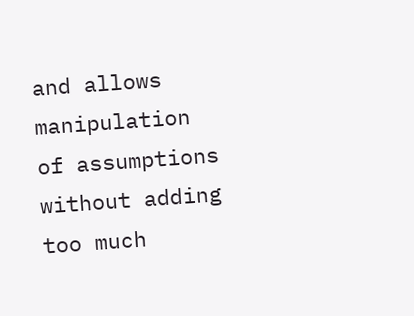and allows manipulation of assumptions without adding too much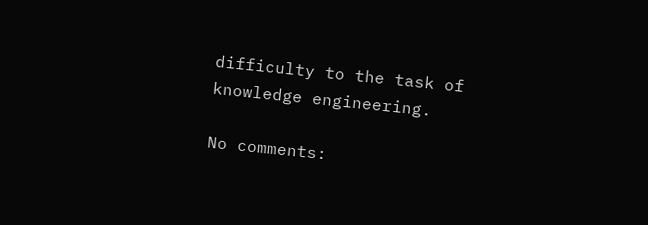difficulty to the task of knowledge engineering.

No comments: